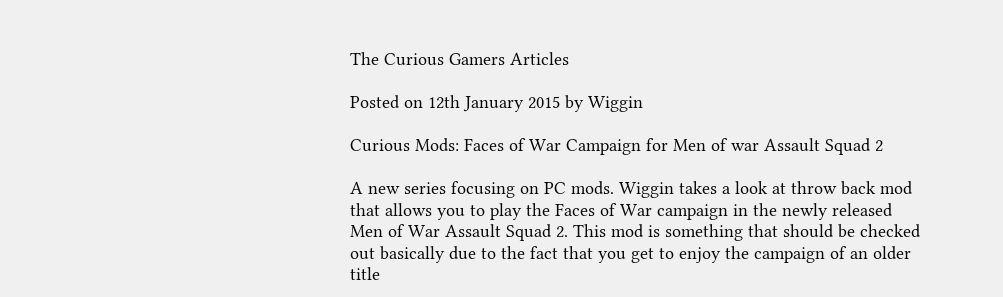The Curious Gamers Articles

Posted on 12th January 2015 by Wiggin

Curious Mods: Faces of War Campaign for Men of war Assault Squad 2

A new series focusing on PC mods. Wiggin takes a look at throw back mod that allows you to play the Faces of War campaign in the newly released Men of War Assault Squad 2. This mod is something that should be checked out basically due to the fact that you get to enjoy the campaign of an older title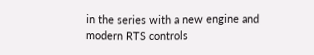in the series with a new engine and modern RTS controls